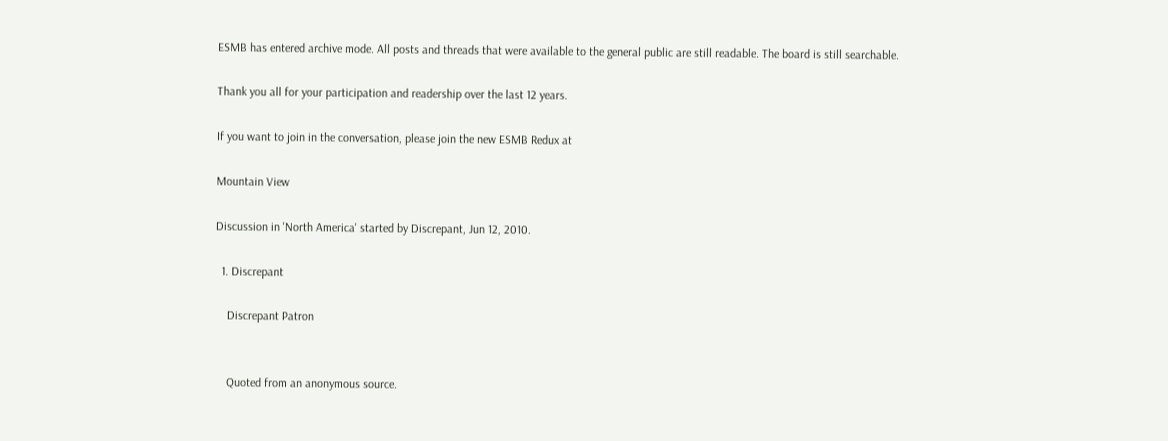ESMB has entered archive mode. All posts and threads that were available to the general public are still readable. The board is still searchable.

Thank you all for your participation and readership over the last 12 years.

If you want to join in the conversation, please join the new ESMB Redux at

Mountain View

Discussion in 'North America' started by Discrepant, Jun 12, 2010.

  1. Discrepant

    Discrepant Patron


    Quoted from an anonymous source.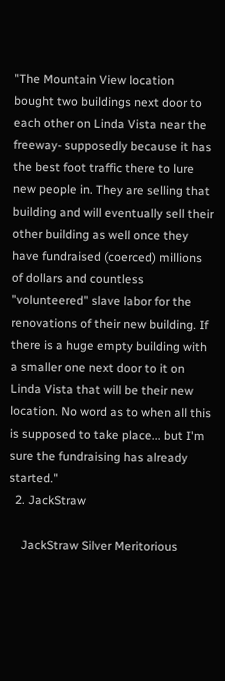"The Mountain View location bought two buildings next door to each other on Linda Vista near the freeway- supposedly because it has the best foot traffic there to lure new people in. They are selling that building and will eventually sell their other building as well once they have fundraised (coerced) millions of dollars and countless "volunteered" slave labor for the renovations of their new building. If there is a huge empty building with a smaller one next door to it on Linda Vista that will be their new location. No word as to when all this is supposed to take place... but I'm sure the fundraising has already started."
  2. JackStraw

    JackStraw Silver Meritorious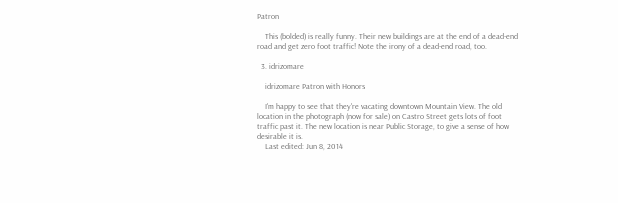Patron

    This (bolded) is really funny. Their new buildings are at the end of a dead-end road and get zero foot traffic! Note the irony of a dead-end road, too.

  3. idrizomare

    idrizomare Patron with Honors

    I'm happy to see that they're vacating downtown Mountain View. The old location in the photograph (now for sale) on Castro Street gets lots of foot traffic past it. The new location is near Public Storage, to give a sense of how desirable it is.
    Last edited: Jun 8, 2014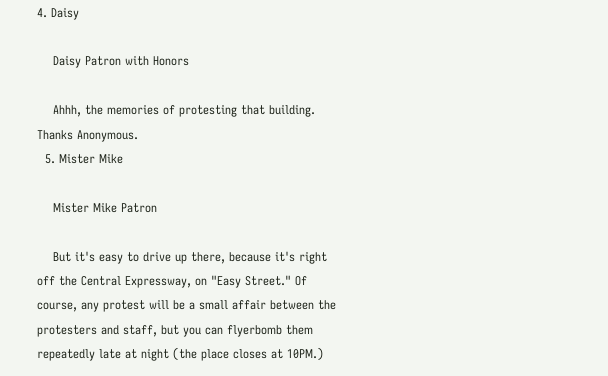4. Daisy

    Daisy Patron with Honors

    Ahhh, the memories of protesting that building. Thanks Anonymous.
  5. Mister Mike

    Mister Mike Patron

    But it's easy to drive up there, because it's right off the Central Expressway, on "Easy Street." Of course, any protest will be a small affair between the protesters and staff, but you can flyerbomb them repeatedly late at night (the place closes at 10PM.)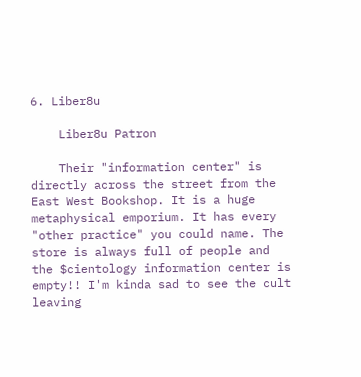6. Liber8u

    Liber8u Patron

    Their "information center" is directly across the street from the East West Bookshop. It is a huge metaphysical emporium. It has every "other practice" you could name. The store is always full of people and the $cientology information center is empty!! I'm kinda sad to see the cult leaving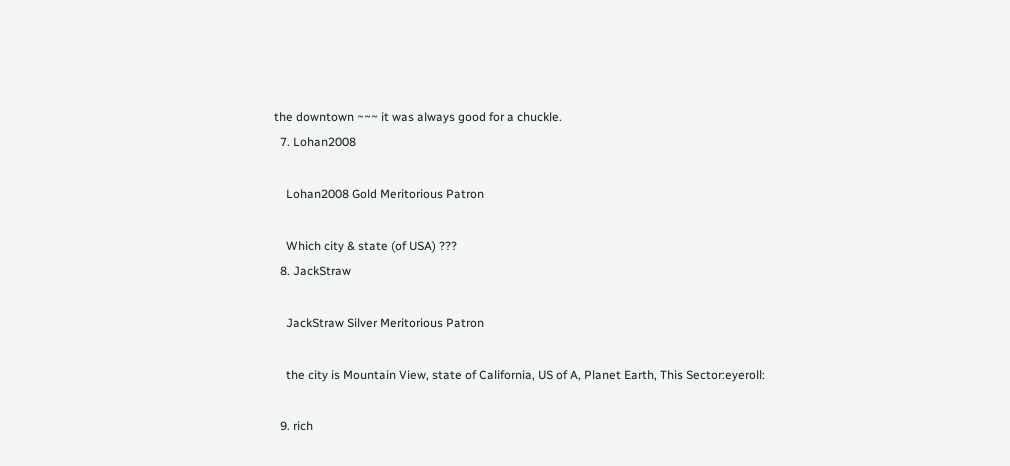the downtown ~~~ it was always good for a chuckle.
  7. Lohan2008

    Lohan2008 Gold Meritorious Patron

    Which city & state (of USA) ???
  8. JackStraw

    JackStraw Silver Meritorious Patron

    the city is Mountain View, state of California, US of A, Planet Earth, This Sector:eyeroll:

  9. rich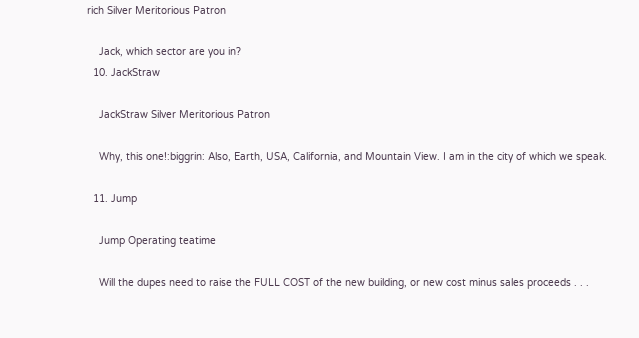rich Silver Meritorious Patron

    Jack, which sector are you in?
  10. JackStraw

    JackStraw Silver Meritorious Patron

    Why, this one!:biggrin: Also, Earth, USA, California, and Mountain View. I am in the city of which we speak.

  11. Jump

    Jump Operating teatime

    Will the dupes need to raise the FULL COST of the new building, or new cost minus sales proceeds . . .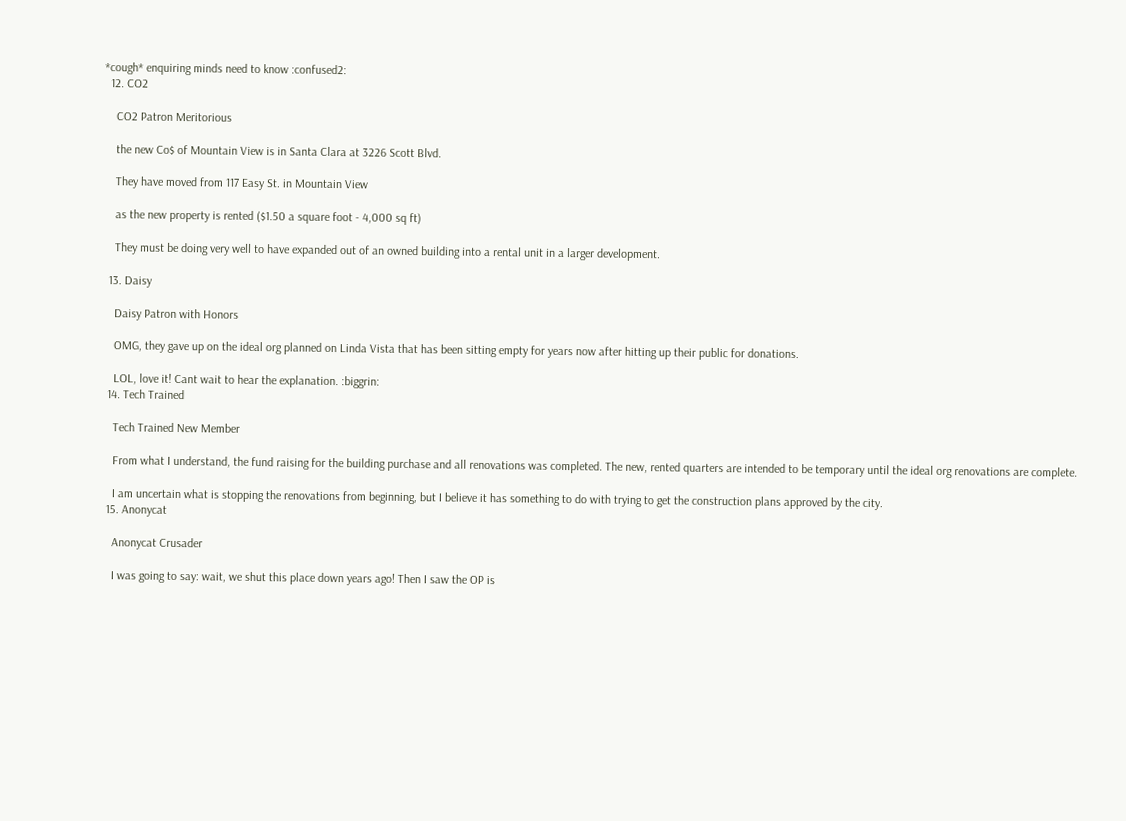*cough* enquiring minds need to know :confused2:
  12. CO2

    CO2 Patron Meritorious

    the new Co$ of Mountain View is in Santa Clara at 3226 Scott Blvd.

    They have moved from 117 Easy St. in Mountain View

    as the new property is rented ($1.50 a square foot - 4,000 sq ft)

    They must be doing very well to have expanded out of an owned building into a rental unit in a larger development.

  13. Daisy

    Daisy Patron with Honors

    OMG, they gave up on the ideal org planned on Linda Vista that has been sitting empty for years now after hitting up their public for donations.

    LOL, love it! Cant wait to hear the explanation. :biggrin:
  14. Tech Trained

    Tech Trained New Member

    From what I understand, the fund raising for the building purchase and all renovations was completed. The new, rented quarters are intended to be temporary until the ideal org renovations are complete.

    I am uncertain what is stopping the renovations from beginning, but I believe it has something to do with trying to get the construction plans approved by the city.
  15. Anonycat

    Anonycat Crusader

    I was going to say: wait, we shut this place down years ago! Then I saw the OP is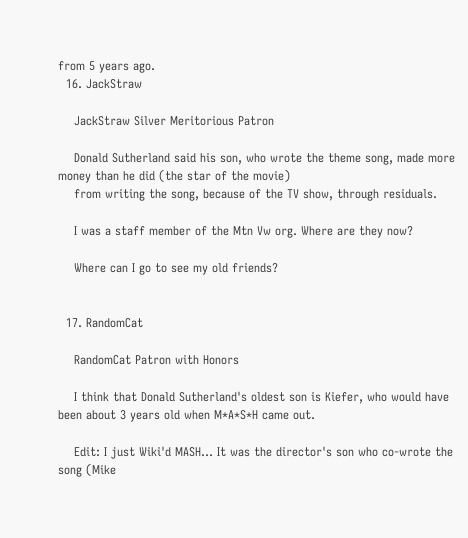from 5 years ago.
  16. JackStraw

    JackStraw Silver Meritorious Patron

    Donald Sutherland said his son, who wrote the theme song, made more money than he did (the star of the movie)
    from writing the song, because of the TV show, through residuals.

    I was a staff member of the Mtn Vw org. Where are they now?

    Where can I go to see my old friends?


  17. RandomCat

    RandomCat Patron with Honors

    I think that Donald Sutherland's oldest son is Kiefer, who would have been about 3 years old when M*A*S*H came out.

    Edit: I just Wiki'd MASH... It was the director's son who co-wrote the song (Mike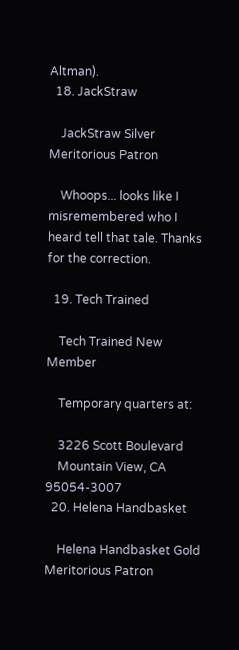Altman).
  18. JackStraw

    JackStraw Silver Meritorious Patron

    Whoops... looks like I misremembered who I heard tell that tale. Thanks for the correction.

  19. Tech Trained

    Tech Trained New Member

    Temporary quarters at:

    3226 Scott Boulevard
    Mountain View, CA 95054-3007
  20. Helena Handbasket

    Helena Handbasket Gold Meritorious Patron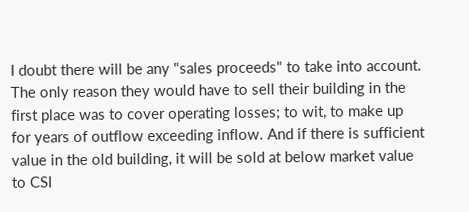I doubt there will be any "sales proceeds" to take into account. The only reason they would have to sell their building in the first place was to cover operating losses; to wit, to make up for years of outflow exceeding inflow. And if there is sufficient value in the old building, it will be sold at below market value to CSI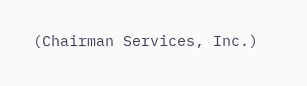(Chairman Services, Inc.)